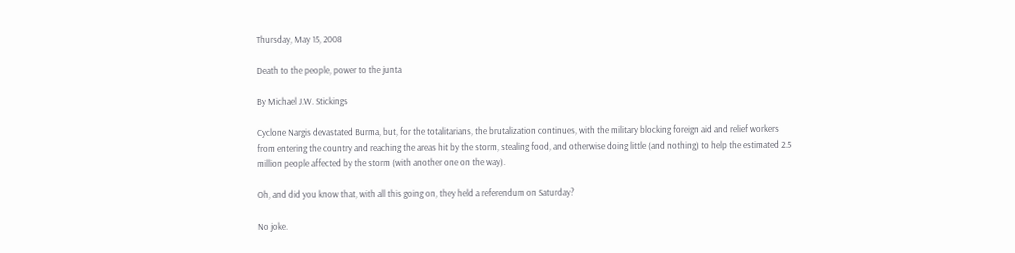Thursday, May 15, 2008

Death to the people, power to the junta

By Michael J.W. Stickings

Cyclone Nargis devastated Burma, but, for the totalitarians, the brutalization continues, with the military blocking foreign aid and relief workers from entering the country and reaching the areas hit by the storm, stealing food, and otherwise doing little (and nothing) to help the estimated 2.5 million people affected by the storm (with another one on the way).

Oh, and did you know that, with all this going on, they held a referendum on Saturday?

No joke.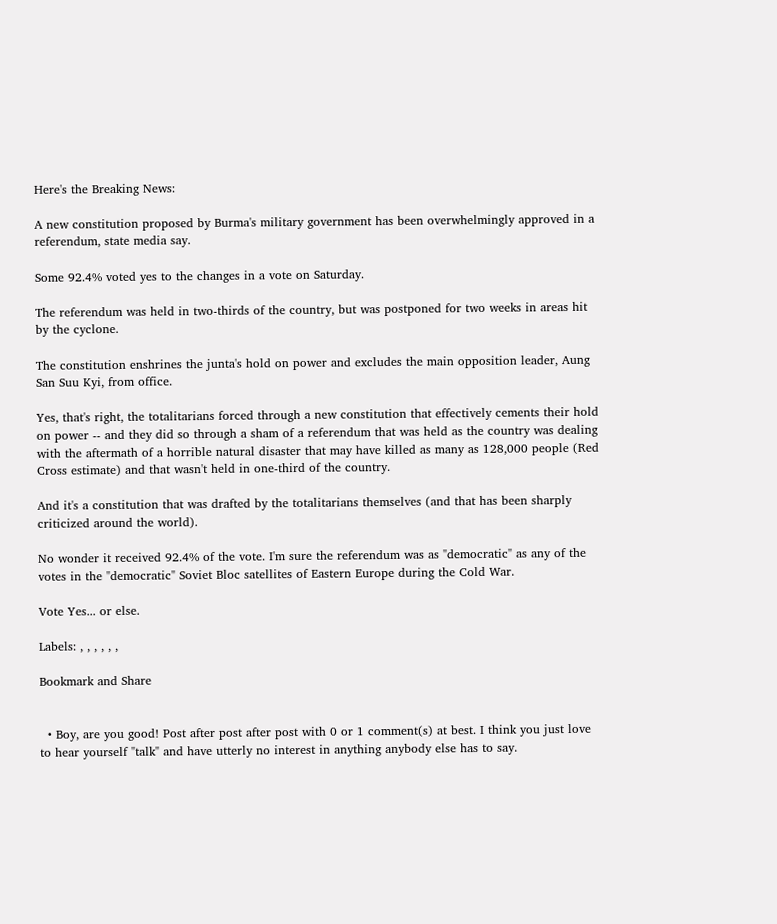Here's the Breaking News:

A new constitution proposed by Burma's military government has been overwhelmingly approved in a referendum, state media say.

Some 92.4% voted yes to the changes in a vote on Saturday.

The referendum was held in two-thirds of the country, but was postponed for two weeks in areas hit by the cyclone.

The constitution enshrines the junta's hold on power and excludes the main opposition leader, Aung San Suu Kyi, from office.

Yes, that's right, the totalitarians forced through a new constitution that effectively cements their hold on power -- and they did so through a sham of a referendum that was held as the country was dealing with the aftermath of a horrible natural disaster that may have killed as many as 128,000 people (Red Cross estimate) and that wasn't held in one-third of the country.

And it's a constitution that was drafted by the totalitarians themselves (and that has been sharply criticized around the world).

No wonder it received 92.4% of the vote. I'm sure the referendum was as "democratic" as any of the votes in the "democratic" Soviet Bloc satellites of Eastern Europe during the Cold War.

Vote Yes... or else.

Labels: , , , , , ,

Bookmark and Share


  • Boy, are you good! Post after post after post with 0 or 1 comment(s) at best. I think you just love to hear yourself "talk" and have utterly no interest in anything anybody else has to say.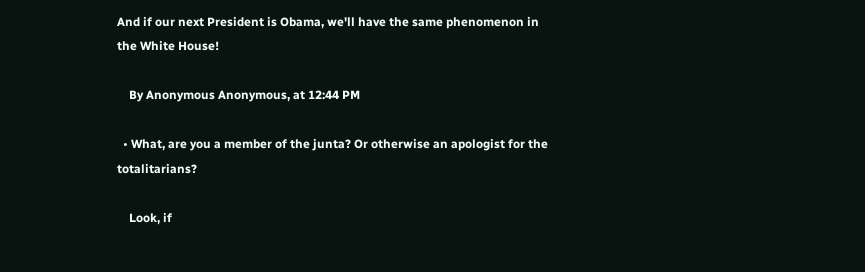And if our next President is Obama, we'll have the same phenomenon in the White House!

    By Anonymous Anonymous, at 12:44 PM

  • What, are you a member of the junta? Or otherwise an apologist for the totalitarians?

    Look, if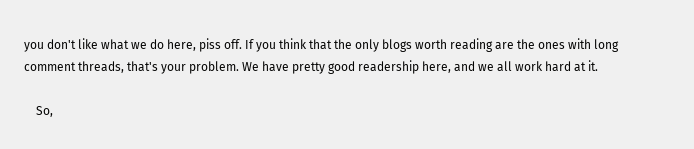you don't like what we do here, piss off. If you think that the only blogs worth reading are the ones with long comment threads, that's your problem. We have pretty good readership here, and we all work hard at it.

    So,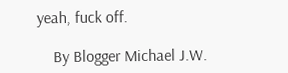yeah, fuck off.

    By Blogger Michael J.W.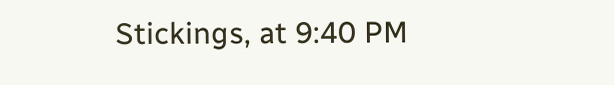Stickings, at 9:40 PM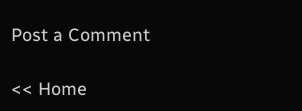Post a Comment

<< Home